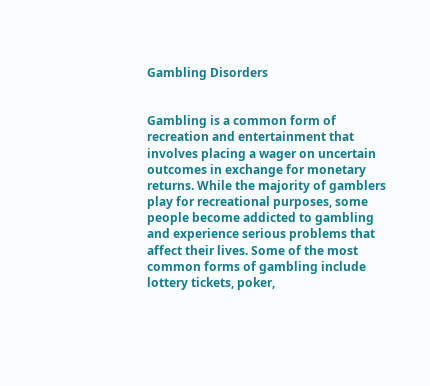Gambling Disorders


Gambling is a common form of recreation and entertainment that involves placing a wager on uncertain outcomes in exchange for monetary returns. While the majority of gamblers play for recreational purposes, some people become addicted to gambling and experience serious problems that affect their lives. Some of the most common forms of gambling include lottery tickets, poker,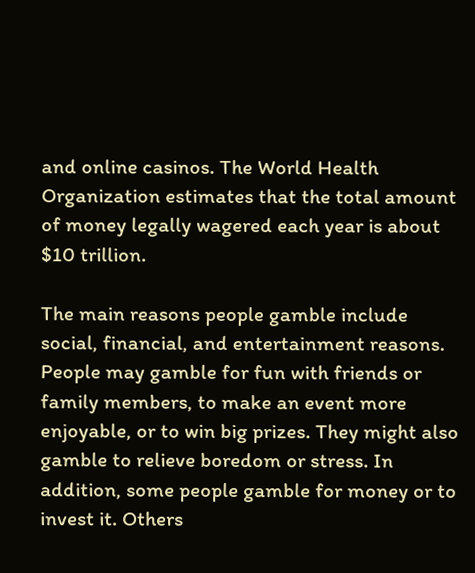and online casinos. The World Health Organization estimates that the total amount of money legally wagered each year is about $10 trillion.

The main reasons people gamble include social, financial, and entertainment reasons. People may gamble for fun with friends or family members, to make an event more enjoyable, or to win big prizes. They might also gamble to relieve boredom or stress. In addition, some people gamble for money or to invest it. Others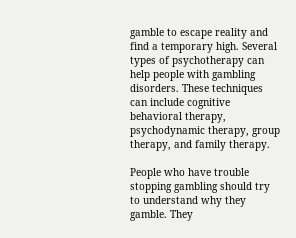gamble to escape reality and find a temporary high. Several types of psychotherapy can help people with gambling disorders. These techniques can include cognitive behavioral therapy, psychodynamic therapy, group therapy, and family therapy.

People who have trouble stopping gambling should try to understand why they gamble. They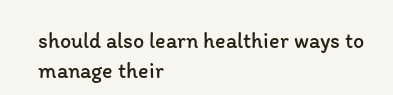should also learn healthier ways to manage their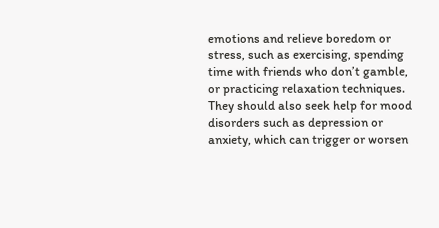emotions and relieve boredom or stress, such as exercising, spending time with friends who don’t gamble, or practicing relaxation techniques. They should also seek help for mood disorders such as depression or anxiety, which can trigger or worsen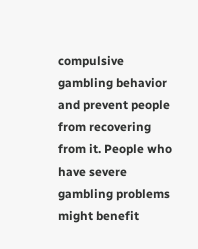compulsive gambling behavior and prevent people from recovering from it. People who have severe gambling problems might benefit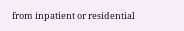from inpatient or residential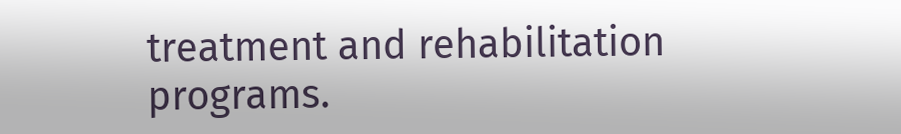treatment and rehabilitation programs.